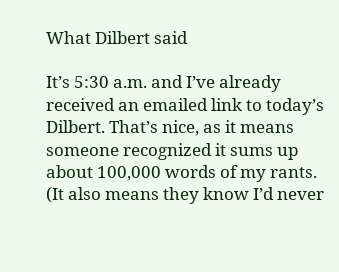What Dilbert said

It’s 5:30 a.m. and I’ve already received an emailed link to today’s Dilbert. That’s nice, as it means someone recognized it sums up about 100,000 words of my rants. (It also means they know I’d never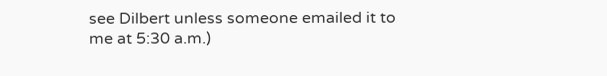see Dilbert unless someone emailed it to me at 5:30 a.m.)